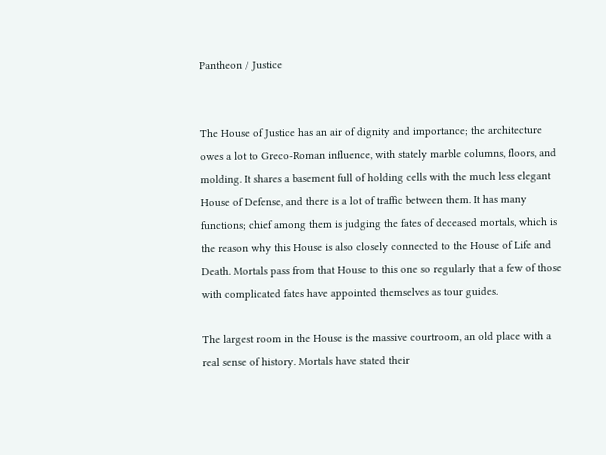Pantheon / Justice


The House of Justice has an air of dignity and importance; the architecture owes a lot to Greco-Roman influence, with stately marble columns, floors, and molding. It shares a basement full of holding cells with the much less elegant House of Defense, and there is a lot of traffic between them. It has many functions; chief among them is judging the fates of deceased mortals, which is the reason why this House is also closely connected to the House of Life and Death. Mortals pass from that House to this one so regularly that a few of those with complicated fates have appointed themselves as tour guides.

The largest room in the House is the massive courtroom, an old place with a real sense of history. Mortals have stated their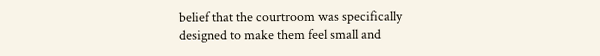belief that the courtroom was specifically designed to make them feel small and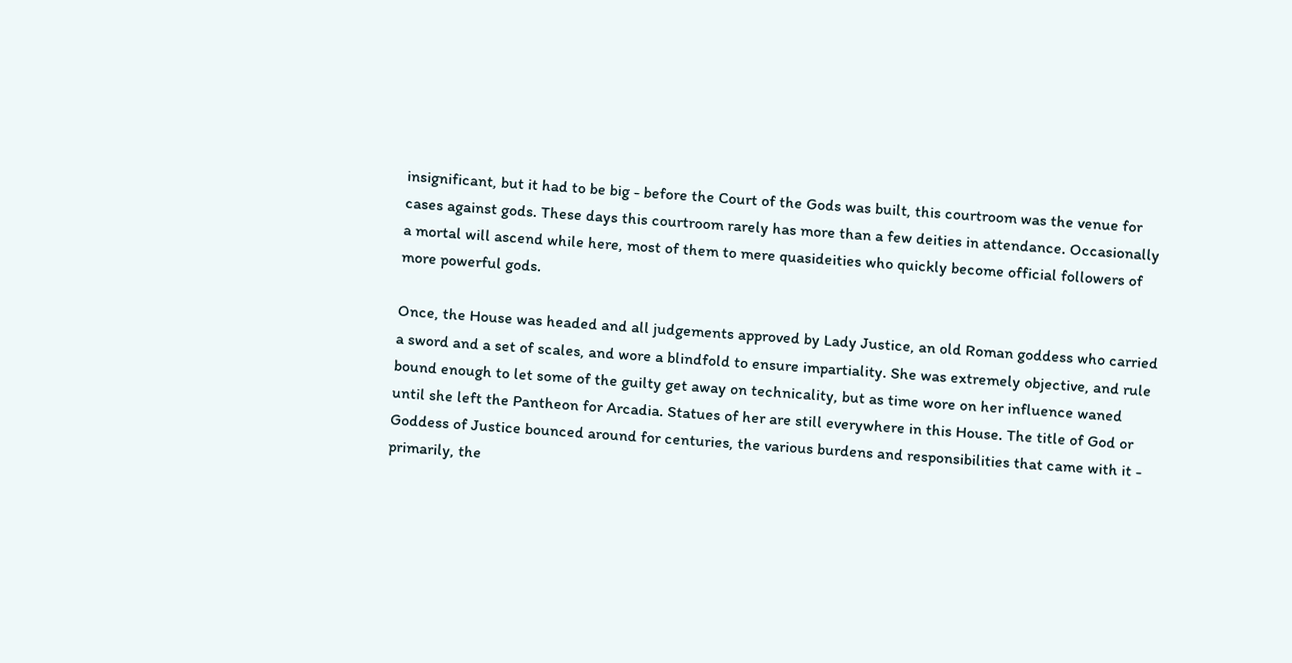insignificant, but it had to be big - before the Court of the Gods was built, this courtroom was the venue for cases against gods. These days this courtroom rarely has more than a few deities in attendance. Occasionally a mortal will ascend while here, most of them to mere quasideities who quickly become official followers of more powerful gods.

Once, the House was headed and all judgements approved by Lady Justice, an old Roman goddess who carried a sword and a set of scales, and wore a blindfold to ensure impartiality. She was extremely objective, and rule bound enough to let some of the guilty get away on technicality, but as time wore on her influence waned until she left the Pantheon for Arcadia. Statues of her are still everywhere in this House. The title of God or Goddess of Justice bounced around for centuries, the various burdens and responsibilities that came with it - primarily, the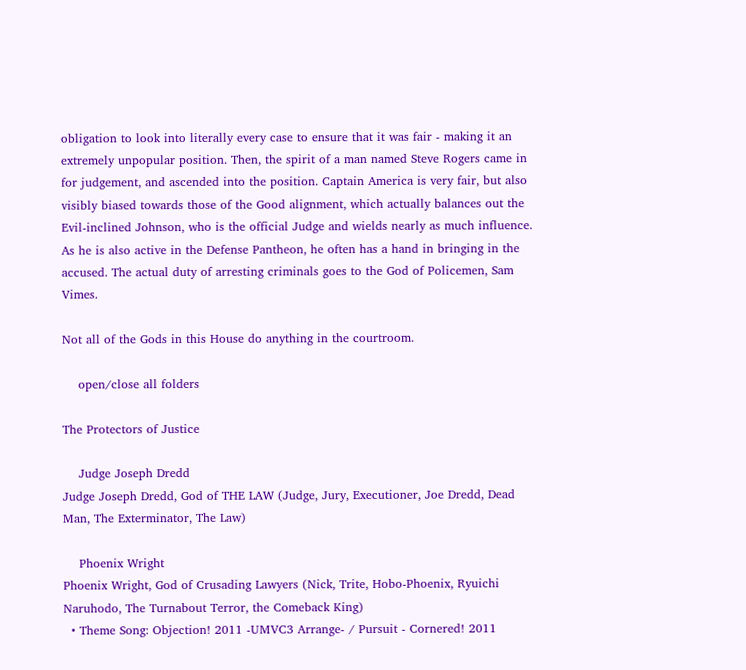obligation to look into literally every case to ensure that it was fair - making it an extremely unpopular position. Then, the spirit of a man named Steve Rogers came in for judgement, and ascended into the position. Captain America is very fair, but also visibly biased towards those of the Good alignment, which actually balances out the Evil-inclined Johnson, who is the official Judge and wields nearly as much influence. As he is also active in the Defense Pantheon, he often has a hand in bringing in the accused. The actual duty of arresting criminals goes to the God of Policemen, Sam Vimes.

Not all of the Gods in this House do anything in the courtroom.

    open/close all folders

The Protectors of Justice

    Judge Joseph Dredd
Judge Joseph Dredd, God of THE LAW (Judge, Jury, Executioner, Joe Dredd, Dead Man, The Exterminator, The Law)

    Phoenix Wright
Phoenix Wright, God of Crusading Lawyers (Nick, Trite, Hobo-Phoenix, Ryuichi Naruhodo, The Turnabout Terror, the Comeback King)
  • Theme Song: Objection! 2011 -UMVC3 Arrange- / Pursuit - Cornered! 2011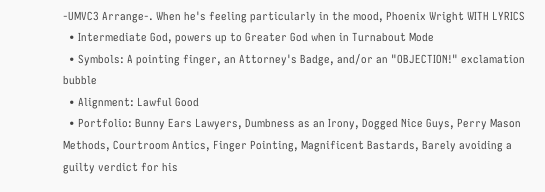-UMVC3 Arrange-. When he's feeling particularly in the mood, Phoenix Wright WITH LYRICS
  • Intermediate God, powers up to Greater God when in Turnabout Mode
  • Symbols: A pointing finger, an Attorney's Badge, and/or an "OBJECTION!" exclamation bubble
  • Alignment: Lawful Good
  • Portfolio: Bunny Ears Lawyers, Dumbness as an Irony, Dogged Nice Guys, Perry Mason Methods, Courtroom Antics, Finger Pointing, Magnificent Bastards, Barely avoiding a guilty verdict for his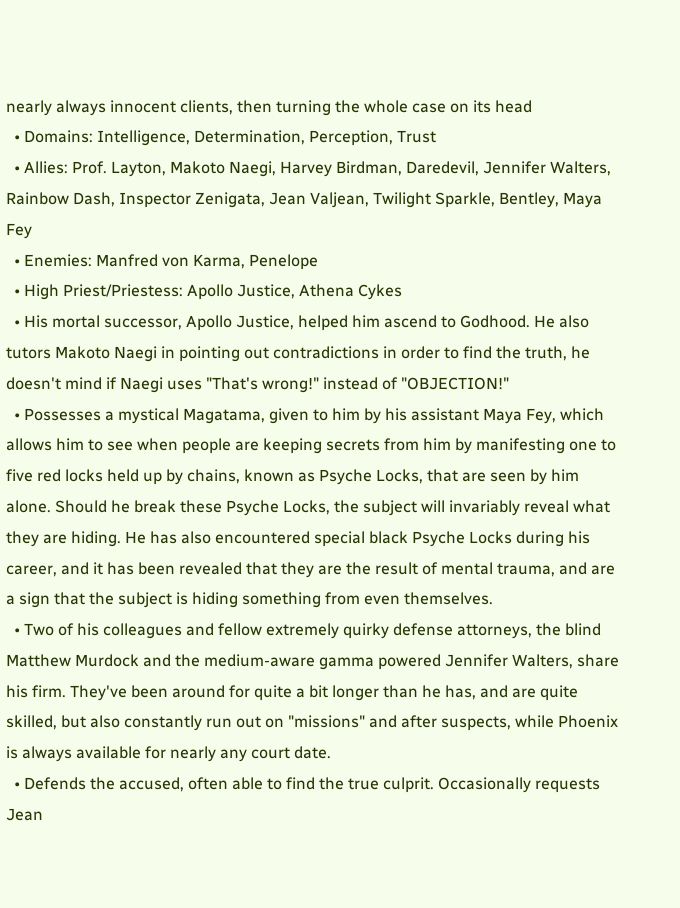nearly always innocent clients, then turning the whole case on its head
  • Domains: Intelligence, Determination, Perception, Trust
  • Allies: Prof. Layton, Makoto Naegi, Harvey Birdman, Daredevil, Jennifer Walters, Rainbow Dash, Inspector Zenigata, Jean Valjean, Twilight Sparkle, Bentley, Maya Fey
  • Enemies: Manfred von Karma, Penelope
  • High Priest/Priestess: Apollo Justice, Athena Cykes
  • His mortal successor, Apollo Justice, helped him ascend to Godhood. He also tutors Makoto Naegi in pointing out contradictions in order to find the truth, he doesn't mind if Naegi uses "That's wrong!" instead of "OBJECTION!"
  • Possesses a mystical Magatama, given to him by his assistant Maya Fey, which allows him to see when people are keeping secrets from him by manifesting one to five red locks held up by chains, known as Psyche Locks, that are seen by him alone. Should he break these Psyche Locks, the subject will invariably reveal what they are hiding. He has also encountered special black Psyche Locks during his career, and it has been revealed that they are the result of mental trauma, and are a sign that the subject is hiding something from even themselves.
  • Two of his colleagues and fellow extremely quirky defense attorneys, the blind Matthew Murdock and the medium-aware gamma powered Jennifer Walters, share his firm. They've been around for quite a bit longer than he has, and are quite skilled, but also constantly run out on "missions" and after suspects, while Phoenix is always available for nearly any court date.
  • Defends the accused, often able to find the true culprit. Occasionally requests Jean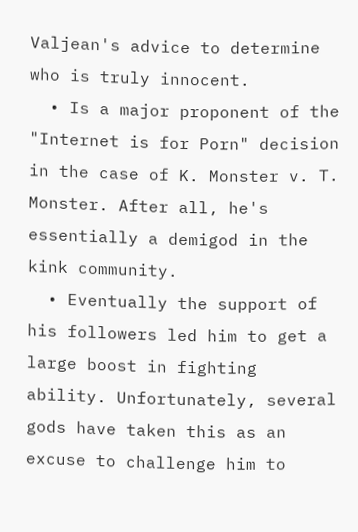Valjean's advice to determine who is truly innocent.
  • Is a major proponent of the "Internet is for Porn" decision in the case of K. Monster v. T. Monster. After all, he's essentially a demigod in the kink community.
  • Eventually the support of his followers led him to get a large boost in fighting ability. Unfortunately, several gods have taken this as an excuse to challenge him to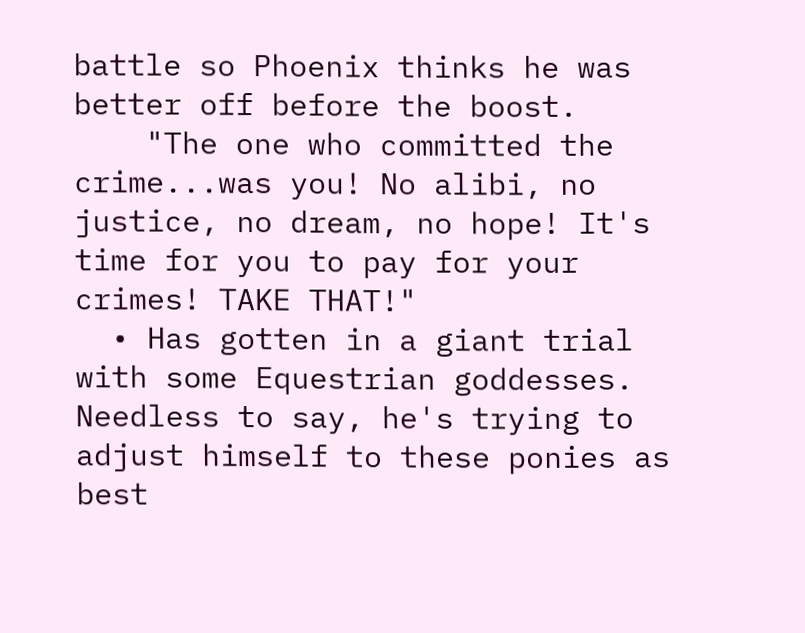battle so Phoenix thinks he was better off before the boost.
    "The one who committed the crime...was you! No alibi, no justice, no dream, no hope! It's time for you to pay for your crimes! TAKE THAT!"
  • Has gotten in a giant trial with some Equestrian goddesses. Needless to say, he's trying to adjust himself to these ponies as best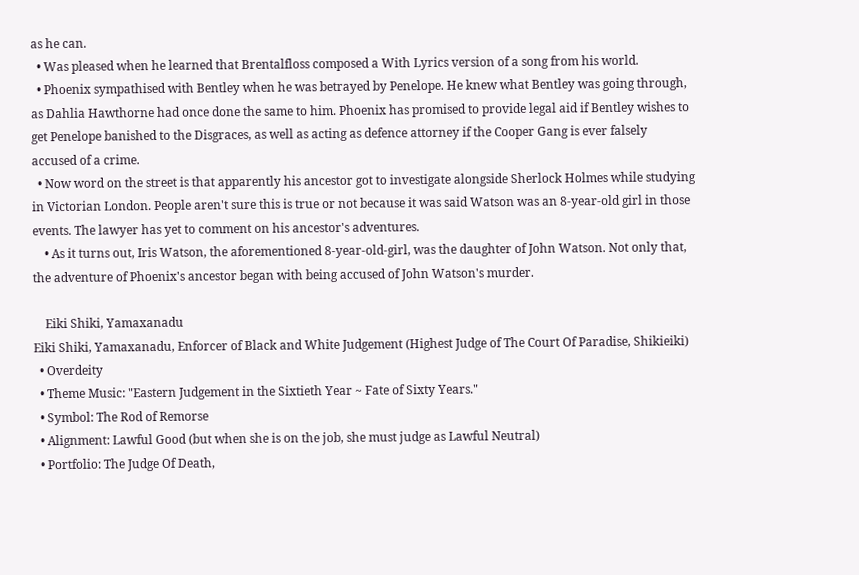as he can.
  • Was pleased when he learned that Brentalfloss composed a With Lyrics version of a song from his world.
  • Phoenix sympathised with Bentley when he was betrayed by Penelope. He knew what Bentley was going through, as Dahlia Hawthorne had once done the same to him. Phoenix has promised to provide legal aid if Bentley wishes to get Penelope banished to the Disgraces, as well as acting as defence attorney if the Cooper Gang is ever falsely accused of a crime.
  • Now word on the street is that apparently his ancestor got to investigate alongside Sherlock Holmes while studying in Victorian London. People aren't sure this is true or not because it was said Watson was an 8-year-old girl in those events. The lawyer has yet to comment on his ancestor's adventures.
    • As it turns out, Iris Watson, the aforementioned 8-year-old-girl, was the daughter of John Watson. Not only that, the adventure of Phoenix's ancestor began with being accused of John Watson's murder.

    Eiki Shiki, Yamaxanadu
Eiki Shiki, Yamaxanadu, Enforcer of Black and White Judgement (Highest Judge of The Court Of Paradise, Shikieiki)
  • Overdeity
  • Theme Music: "Eastern Judgement in the Sixtieth Year ~ Fate of Sixty Years."
  • Symbol: The Rod of Remorse
  • Alignment: Lawful Good (but when she is on the job, she must judge as Lawful Neutral)
  • Portfolio: The Judge Of Death,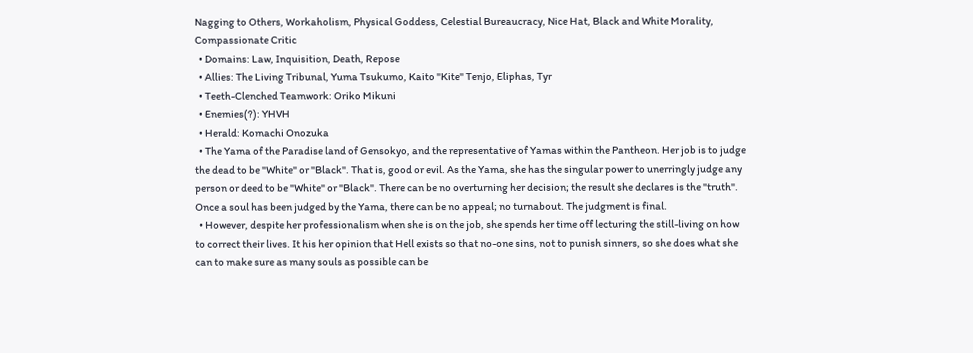Nagging to Others, Workaholism, Physical Goddess, Celestial Bureaucracy, Nice Hat, Black and White Morality, Compassionate Critic
  • Domains: Law, Inquisition, Death, Repose
  • Allies: The Living Tribunal, Yuma Tsukumo, Kaito "Kite" Tenjo, Eliphas, Tyr
  • Teeth-Clenched Teamwork: Oriko Mikuni
  • Enemies(?): YHVH
  • Herald: Komachi Onozuka
  • The Yama of the Paradise land of Gensokyo, and the representative of Yamas within the Pantheon. Her job is to judge the dead to be "White" or "Black". That is, good or evil. As the Yama, she has the singular power to unerringly judge any person or deed to be "White" or "Black". There can be no overturning her decision; the result she declares is the "truth". Once a soul has been judged by the Yama, there can be no appeal; no turnabout. The judgment is final.
  • However, despite her professionalism when she is on the job, she spends her time off lecturing the still-living on how to correct their lives. It his her opinion that Hell exists so that no-one sins, not to punish sinners, so she does what she can to make sure as many souls as possible can be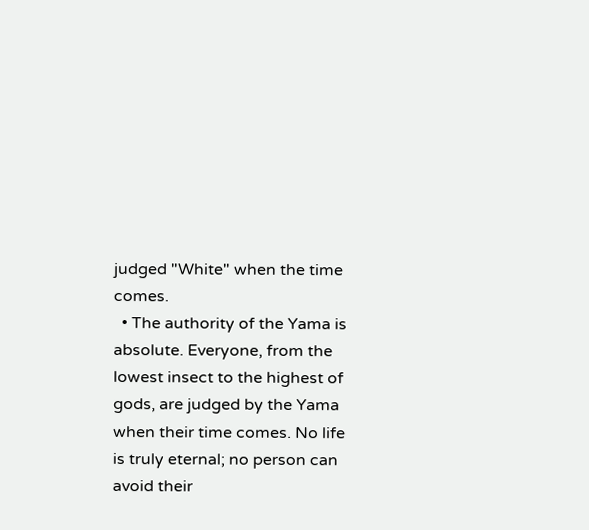judged "White" when the time comes.
  • The authority of the Yama is absolute. Everyone, from the lowest insect to the highest of gods, are judged by the Yama when their time comes. No life is truly eternal; no person can avoid their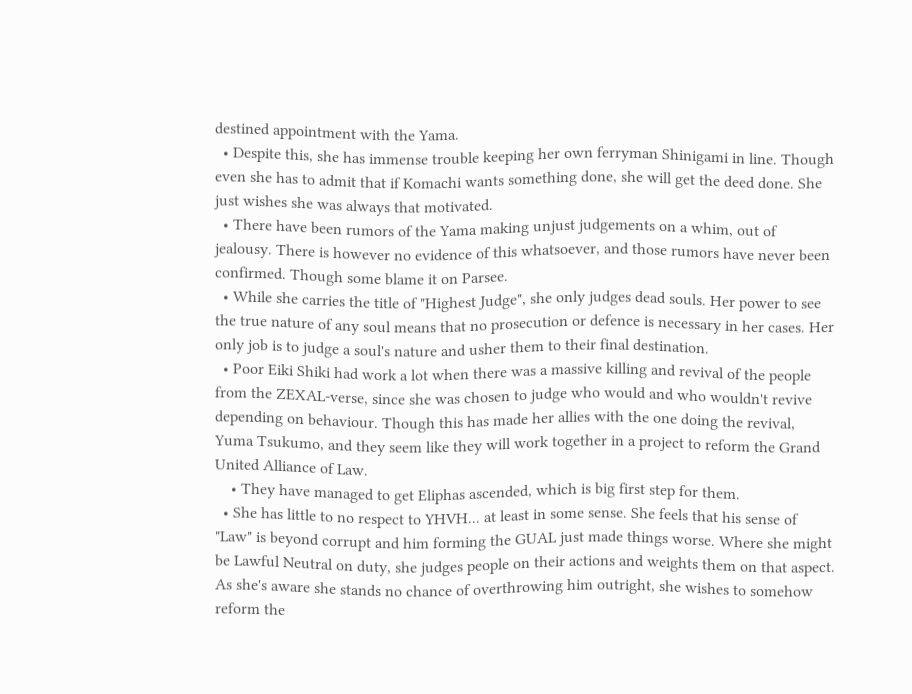destined appointment with the Yama.
  • Despite this, she has immense trouble keeping her own ferryman Shinigami in line. Though even she has to admit that if Komachi wants something done, she will get the deed done. She just wishes she was always that motivated.
  • There have been rumors of the Yama making unjust judgements on a whim, out of jealousy. There is however no evidence of this whatsoever, and those rumors have never been confirmed. Though some blame it on Parsee.
  • While she carries the title of "Highest Judge", she only judges dead souls. Her power to see the true nature of any soul means that no prosecution or defence is necessary in her cases. Her only job is to judge a soul's nature and usher them to their final destination.
  • Poor Eiki Shiki had work a lot when there was a massive killing and revival of the people from the ZEXAL-verse, since she was chosen to judge who would and who wouldn't revive depending on behaviour. Though this has made her allies with the one doing the revival, Yuma Tsukumo, and they seem like they will work together in a project to reform the Grand United Alliance of Law.
    • They have managed to get Eliphas ascended, which is big first step for them.
  • She has little to no respect to YHVH... at least in some sense. She feels that his sense of "Law" is beyond corrupt and him forming the GUAL just made things worse. Where she might be Lawful Neutral on duty, she judges people on their actions and weights them on that aspect. As she's aware she stands no chance of overthrowing him outright, she wishes to somehow reform the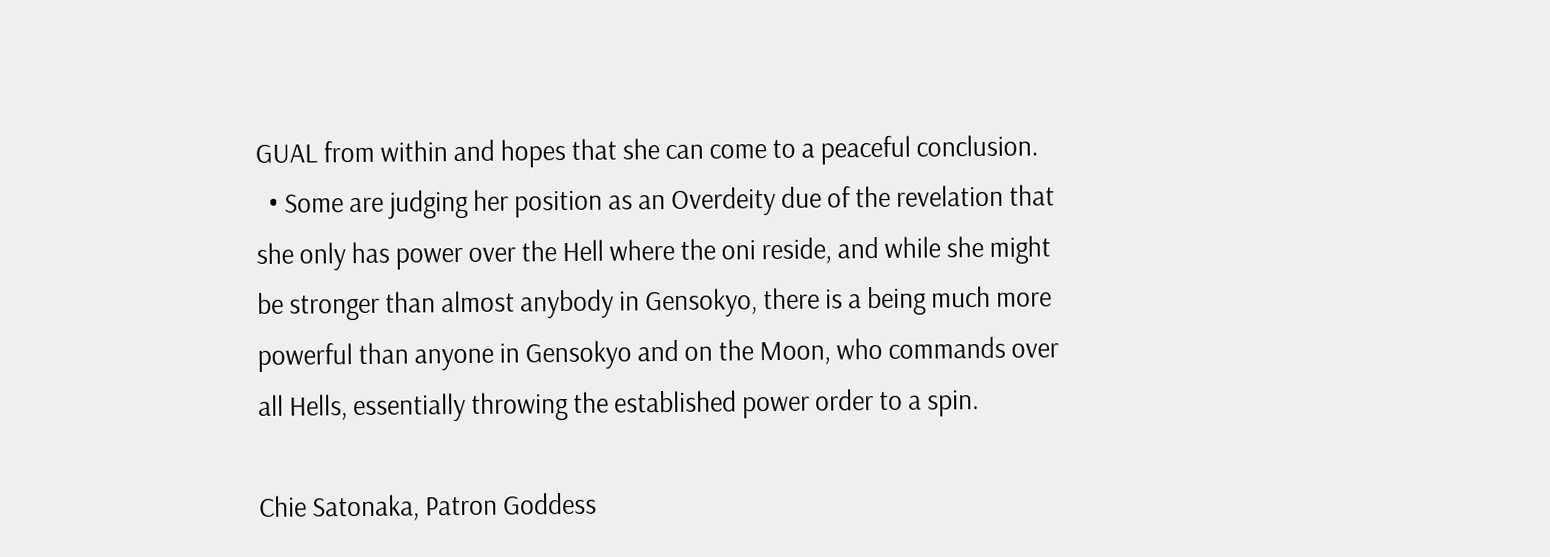GUAL from within and hopes that she can come to a peaceful conclusion.
  • Some are judging her position as an Overdeity due of the revelation that she only has power over the Hell where the oni reside, and while she might be stronger than almost anybody in Gensokyo, there is a being much more powerful than anyone in Gensokyo and on the Moon, who commands over all Hells, essentially throwing the established power order to a spin.

Chie Satonaka, Patron Goddess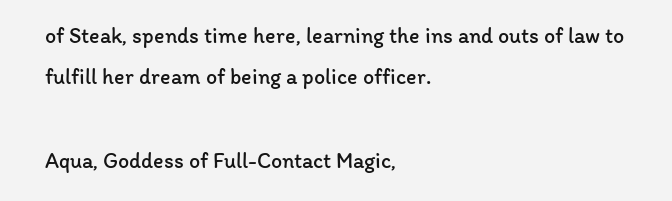of Steak, spends time here, learning the ins and outs of law to fulfill her dream of being a police officer.

Aqua, Goddess of Full-Contact Magic,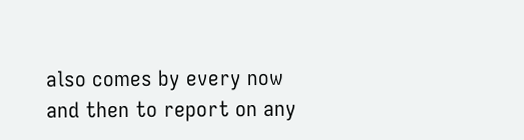also comes by every now and then to report on any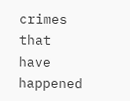crimes that have happened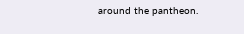around the pantheon.